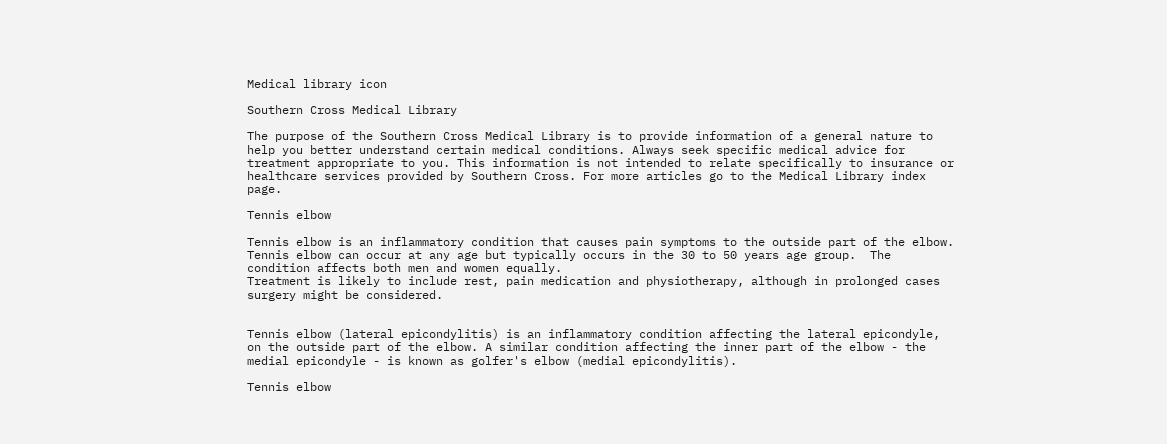Medical library icon

Southern Cross Medical Library

The purpose of the Southern Cross Medical Library is to provide information of a general nature to help you better understand certain medical conditions. Always seek specific medical advice for treatment appropriate to you. This information is not intended to relate specifically to insurance or healthcare services provided by Southern Cross. For more articles go to the Medical Library index page.

Tennis elbow

Tennis elbow is an inflammatory condition that causes pain symptoms to the outside part of the elbow. Tennis elbow can occur at any age but typically occurs in the 30 to 50 years age group.  The condition affects both men and women equally.
Treatment is likely to include rest, pain medication and physiotherapy, although in prolonged cases surgery might be considered.


Tennis elbow (lateral epicondylitis) is an inflammatory condition affecting the lateral epicondyle, on the outside part of the elbow. A similar condition affecting the inner part of the elbow - the medial epicondyle - is known as golfer's elbow (medial epicondylitis).

Tennis elbow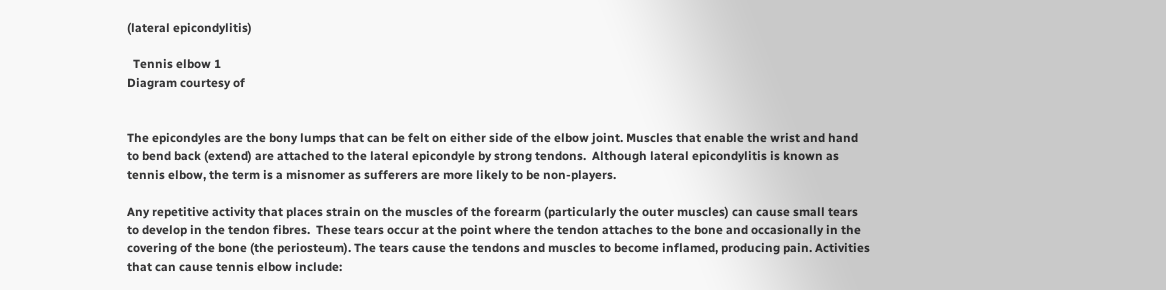(lateral epicondylitis)

  Tennis elbow 1
Diagram courtesy of


The epicondyles are the bony lumps that can be felt on either side of the elbow joint. Muscles that enable the wrist and hand to bend back (extend) are attached to the lateral epicondyle by strong tendons.  Although lateral epicondylitis is known as tennis elbow, the term is a misnomer as sufferers are more likely to be non-players.

Any repetitive activity that places strain on the muscles of the forearm (particularly the outer muscles) can cause small tears to develop in the tendon fibres.  These tears occur at the point where the tendon attaches to the bone and occasionally in the covering of the bone (the periosteum). The tears cause the tendons and muscles to become inflamed, producing pain. Activities that can cause tennis elbow include: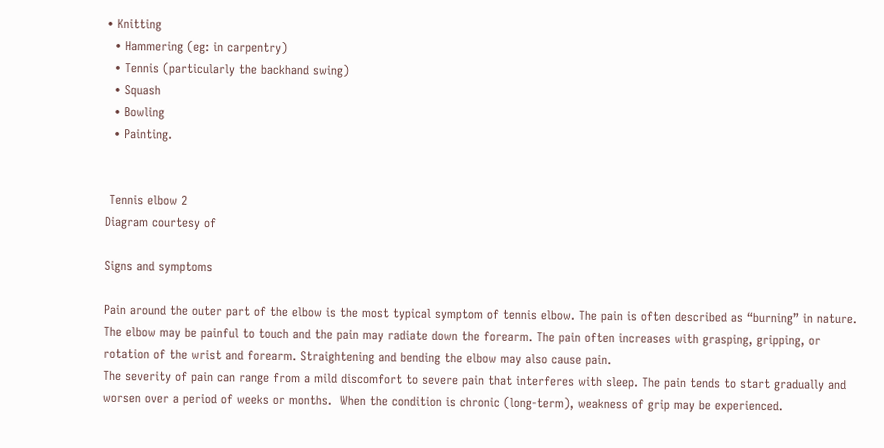• Knitting
  • Hammering (eg: in carpentry)
  • Tennis (particularly the backhand swing)
  • Squash
  • Bowling
  • Painting.


 Tennis elbow 2
Diagram courtesy of

Signs and symptoms

Pain around the outer part of the elbow is the most typical symptom of tennis elbow. The pain is often described as “burning” in nature. The elbow may be painful to touch and the pain may radiate down the forearm. The pain often increases with grasping, gripping, or rotation of the wrist and forearm. Straightening and bending the elbow may also cause pain.
The severity of pain can range from a mild discomfort to severe pain that interferes with sleep. The pain tends to start gradually and worsen over a period of weeks or months.  When the condition is chronic (long-term), weakness of grip may be experienced.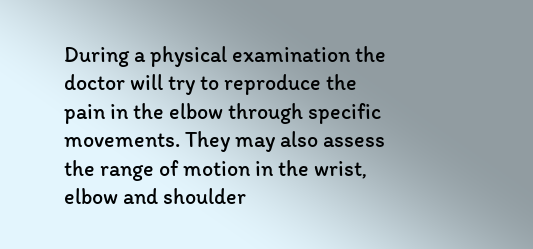During a physical examination the doctor will try to reproduce the pain in the elbow through specific movements. They may also assess the range of motion in the wrist, elbow and shoulder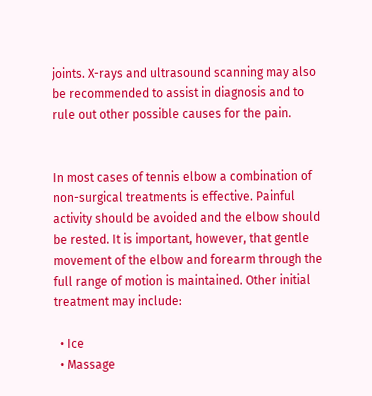joints. X-rays and ultrasound scanning may also be recommended to assist in diagnosis and to rule out other possible causes for the pain.


In most cases of tennis elbow a combination of non-surgical treatments is effective. Painful activity should be avoided and the elbow should be rested. It is important, however, that gentle movement of the elbow and forearm through the full range of motion is maintained. Other initial treatment may include:

  • Ice
  • Massage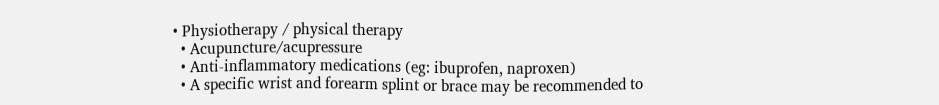• Physiotherapy / physical therapy
  • Acupuncture/acupressure
  • Anti-inflammatory medications (eg: ibuprofen, naproxen)
  • A specific wrist and forearm splint or brace may be recommended to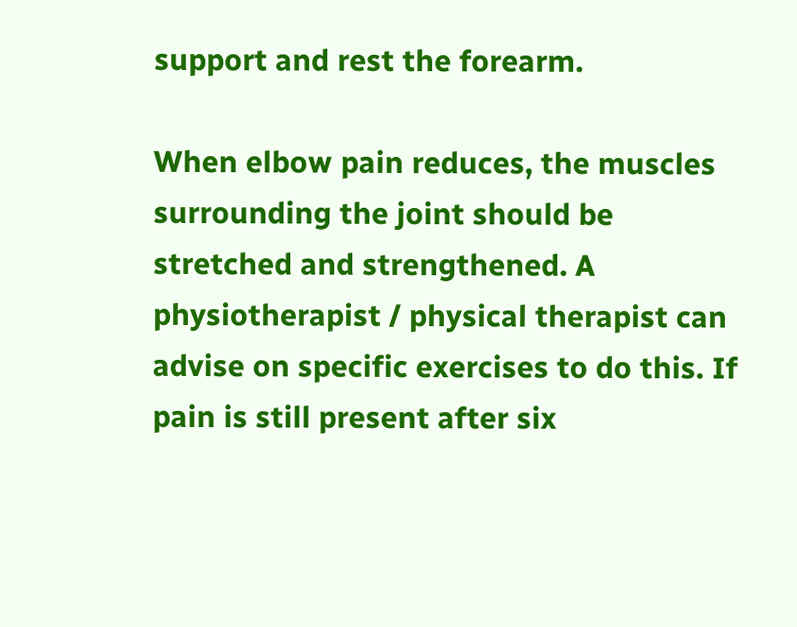support and rest the forearm.

When elbow pain reduces, the muscles surrounding the joint should be stretched and strengthened. A physiotherapist / physical therapist can advise on specific exercises to do this. If pain is still present after six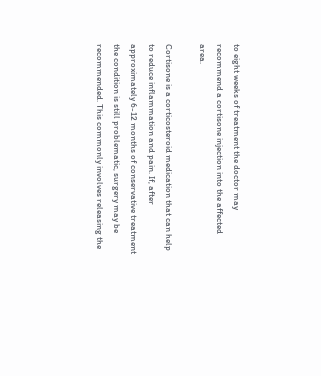to eight weeks of treatment the doctor may recommend a cortisone injection into the affected area.

Cortisone is a corticosteroid medication that can help to reduce inflammation and pain. If, after approximately 6-12 months of conservative treatment the condition is still problematic, surgery may be recommended. This commonly involves releasing the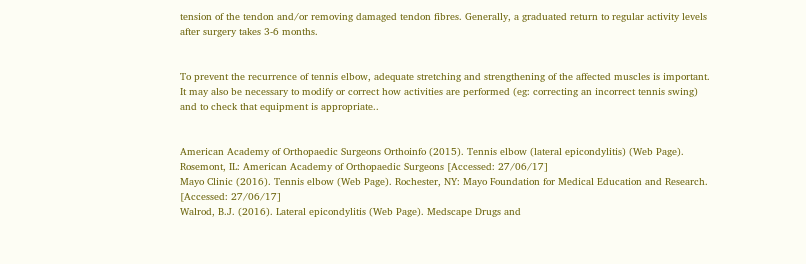tension of the tendon and/or removing damaged tendon fibres. Generally, a graduated return to regular activity levels after surgery takes 3-6 months.


To prevent the recurrence of tennis elbow, adequate stretching and strengthening of the affected muscles is important. It may also be necessary to modify or correct how activities are performed (eg: correcting an incorrect tennis swing) and to check that equipment is appropriate..


American Academy of Orthopaedic Surgeons Orthoinfo (2015). Tennis elbow (lateral epicondylitis) (Web Page). Rosemont, IL: American Academy of Orthopaedic Surgeons [Accessed: 27/06/17]
Mayo Clinic (2016). Tennis elbow (Web Page). Rochester, NY: Mayo Foundation for Medical Education and Research. [Accessed: 27/06/17]
Walrod, B.J. (2016). Lateral epicondylitis (Web Page). Medscape Drugs and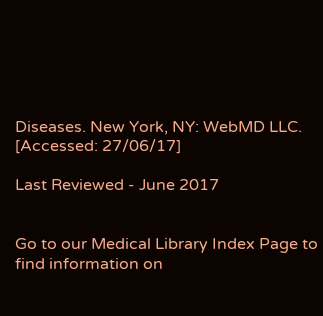Diseases. New York, NY: WebMD LLC. [Accessed: 27/06/17]

Last Reviewed - June 2017


Go to our Medical Library Index Page to find information on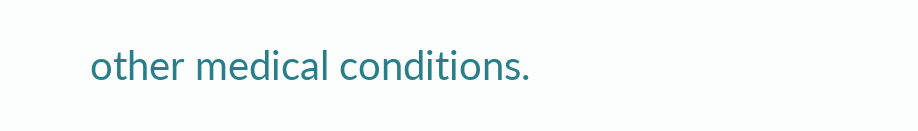other medical conditions.